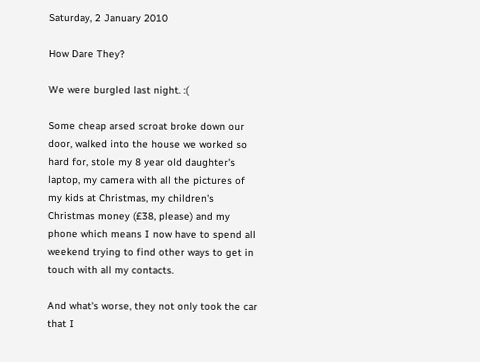Saturday, 2 January 2010

How Dare They?

We were burgled last night. :(

Some cheap arsed scroat broke down our door, walked into the house we worked so hard for, stole my 8 year old daughter's laptop, my camera with all the pictures of my kids at Christmas, my children's Christmas money (£38, please) and my phone which means I now have to spend all weekend trying to find other ways to get in touch with all my contacts.

And what's worse, they not only took the car that I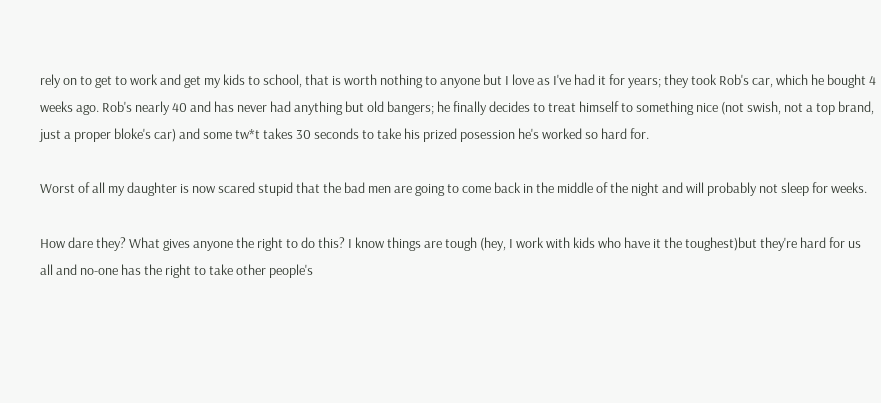rely on to get to work and get my kids to school, that is worth nothing to anyone but I love as I've had it for years; they took Rob's car, which he bought 4 weeks ago. Rob's nearly 40 and has never had anything but old bangers; he finally decides to treat himself to something nice (not swish, not a top brand, just a proper bloke's car) and some tw*t takes 30 seconds to take his prized posession he's worked so hard for.

Worst of all my daughter is now scared stupid that the bad men are going to come back in the middle of the night and will probably not sleep for weeks.

How dare they? What gives anyone the right to do this? I know things are tough (hey, I work with kids who have it the toughest)but they're hard for us all and no-one has the right to take other people's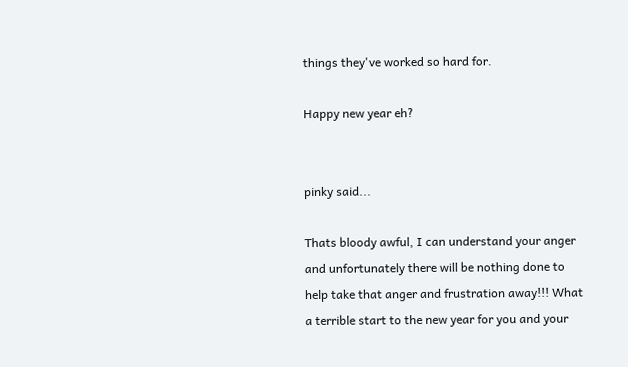things they've worked so hard for.

Happy new year eh?


pinky said...

Thats bloody awful, I can understand your anger and unfortunately there will be nothing done to help take that anger and frustration away!!! What a terrible start to the new year for you and your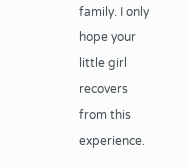family. I only hope your little girl recovers from this experience.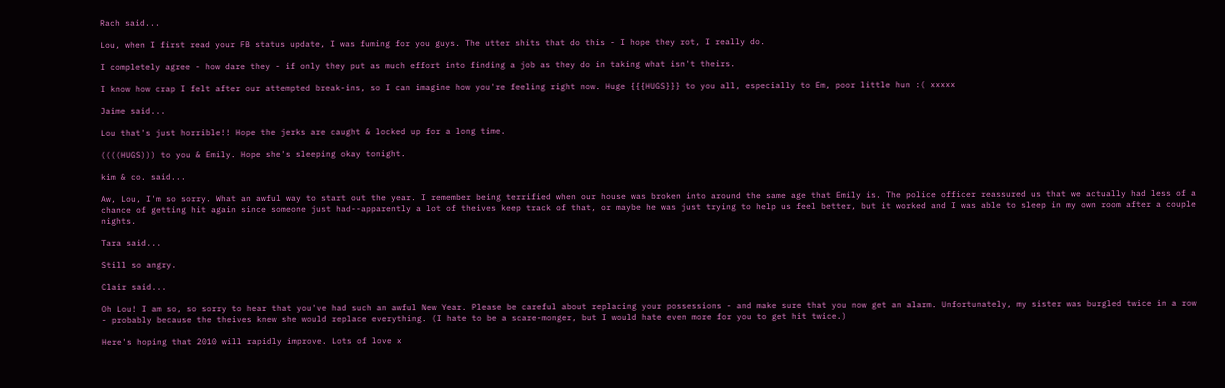Rach said...

Lou, when I first read your FB status update, I was fuming for you guys. The utter shits that do this - I hope they rot, I really do.

I completely agree - how dare they - if only they put as much effort into finding a job as they do in taking what isn't theirs.

I know how crap I felt after our attempted break-ins, so I can imagine how you're feeling right now. Huge {{{HUGS}}} to you all, especially to Em, poor little hun :( xxxxx

Jaime said...

Lou that's just horrible!! Hope the jerks are caught & locked up for a long time.

((((HUGS))) to you & Emily. Hope she's sleeping okay tonight.

kim & co. said...

Aw, Lou, I'm so sorry. What an awful way to start out the year. I remember being terrified when our house was broken into around the same age that Emily is. The police officer reassured us that we actually had less of a chance of getting hit again since someone just had--apparently a lot of theives keep track of that, or maybe he was just trying to help us feel better, but it worked and I was able to sleep in my own room after a couple nights.

Tara said...

Still so angry.

Clair said...

Oh Lou! I am so, so sorry to hear that you've had such an awful New Year. Please be careful about replacing your possessions - and make sure that you now get an alarm. Unfortunately, my sister was burgled twice in a row - probably because the theives knew she would replace everything. (I hate to be a scare-monger, but I would hate even more for you to get hit twice.)

Here's hoping that 2010 will rapidly improve. Lots of love x